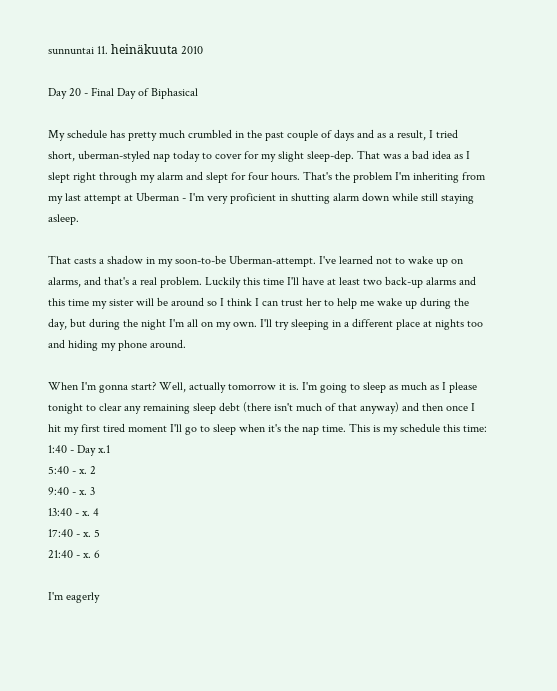sunnuntai 11. heinäkuuta 2010

Day 20 - Final Day of Biphasical

My schedule has pretty much crumbled in the past couple of days and as a result, I tried short, uberman-styled nap today to cover for my slight sleep-dep. That was a bad idea as I slept right through my alarm and slept for four hours. That's the problem I'm inheriting from my last attempt at Uberman - I'm very proficient in shutting alarm down while still staying asleep.

That casts a shadow in my soon-to-be Uberman-attempt. I've learned not to wake up on alarms, and that's a real problem. Luckily this time I'll have at least two back-up alarms and this time my sister will be around so I think I can trust her to help me wake up during the day, but during the night I'm all on my own. I'll try sleeping in a different place at nights too and hiding my phone around.

When I'm gonna start? Well, actually tomorrow it is. I'm going to sleep as much as I please tonight to clear any remaining sleep debt (there isn't much of that anyway) and then once I hit my first tired moment I'll go to sleep when it's the nap time. This is my schedule this time:
1:40 - Day x.1
5:40 - x. 2
9:40 - x. 3
13:40 - x. 4
17:40 - x. 5
21:40 - x. 6

I'm eagerly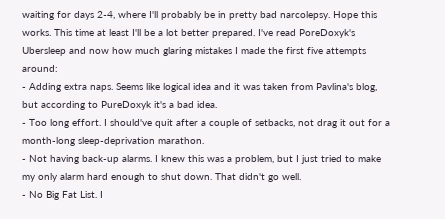waiting for days 2-4, where I'll probably be in pretty bad narcolepsy. Hope this works. This time at least I'll be a lot better prepared. I've read PoreDoxyk's Ubersleep and now how much glaring mistakes I made the first five attempts around:
- Adding extra naps. Seems like logical idea and it was taken from Pavlina's blog, but according to PureDoxyk it's a bad idea.
- Too long effort. I should've quit after a couple of setbacks, not drag it out for a month-long sleep-deprivation marathon.
- Not having back-up alarms. I knew this was a problem, but I just tried to make my only alarm hard enough to shut down. That didn't go well.
- No Big Fat List. I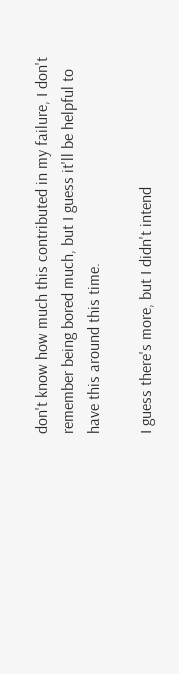don't know how much this contributed in my failure, I don't remember being bored much, but I guess it'll be helpful to have this around this time.

I guess there's more, but I didn't intend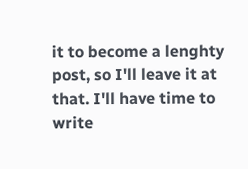it to become a lenghty post, so I'll leave it at that. I'll have time to write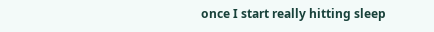once I start really hitting sleep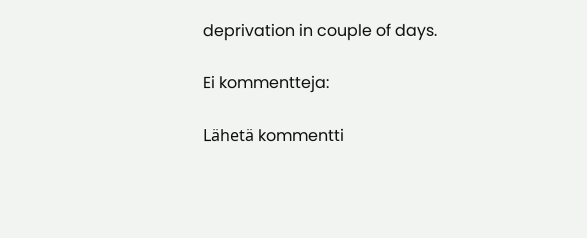deprivation in couple of days.

Ei kommentteja:

Lähetä kommentti